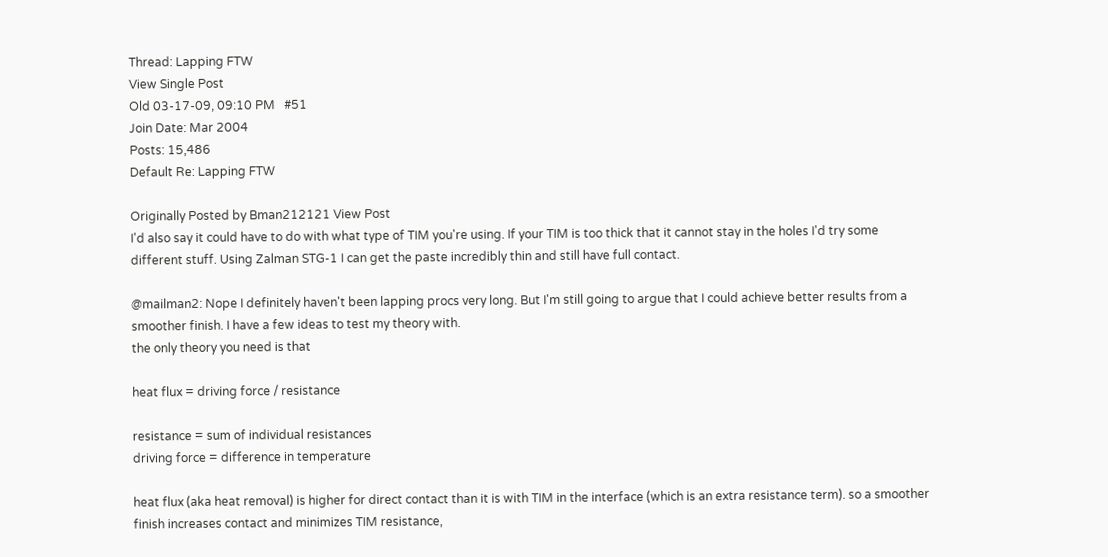Thread: Lapping FTW
View Single Post
Old 03-17-09, 09:10 PM   #51
Join Date: Mar 2004
Posts: 15,486
Default Re: Lapping FTW

Originally Posted by Bman212121 View Post
I'd also say it could have to do with what type of TIM you're using. If your TIM is too thick that it cannot stay in the holes I'd try some different stuff. Using Zalman STG-1 I can get the paste incredibly thin and still have full contact.

@mailman2: Nope I definitely haven't been lapping procs very long. But I'm still going to argue that I could achieve better results from a smoother finish. I have a few ideas to test my theory with.
the only theory you need is that

heat flux = driving force / resistance

resistance = sum of individual resistances
driving force = difference in temperature

heat flux (aka heat removal) is higher for direct contact than it is with TIM in the interface (which is an extra resistance term). so a smoother finish increases contact and minimizes TIM resistance,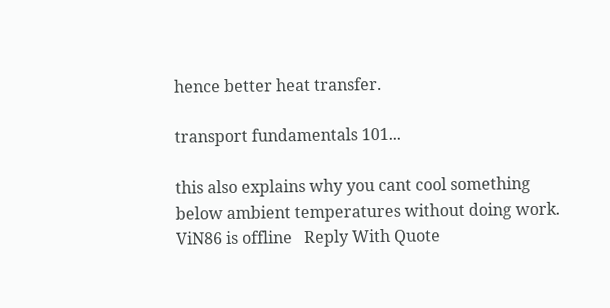hence better heat transfer.

transport fundamentals 101...

this also explains why you cant cool something below ambient temperatures without doing work.
ViN86 is offline   Reply With Quote